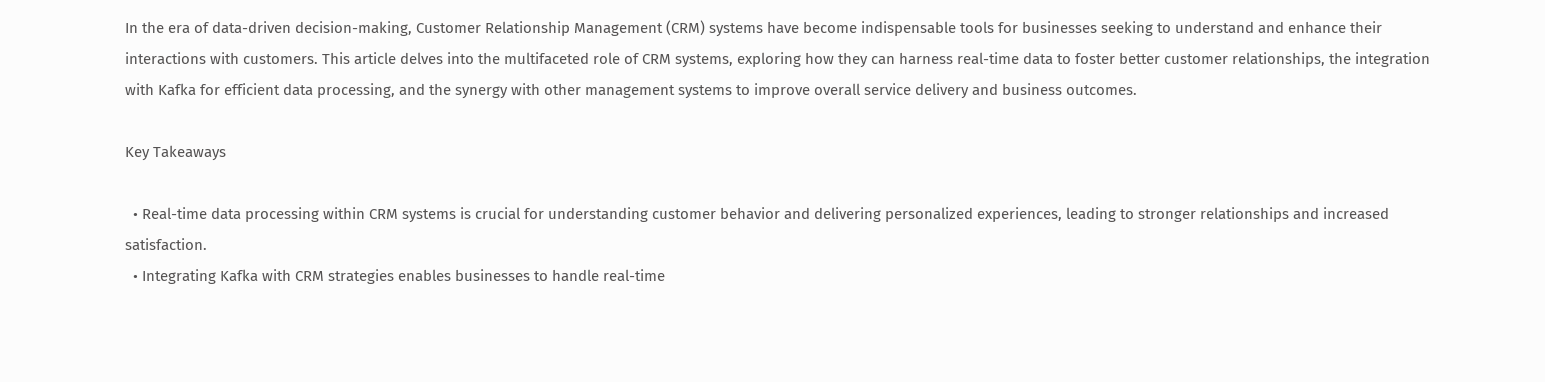In the era of data-driven decision-making, Customer Relationship Management (CRM) systems have become indispensable tools for businesses seeking to understand and enhance their interactions with customers. This article delves into the multifaceted role of CRM systems, exploring how they can harness real-time data to foster better customer relationships, the integration with Kafka for efficient data processing, and the synergy with other management systems to improve overall service delivery and business outcomes.

Key Takeaways

  • Real-time data processing within CRM systems is crucial for understanding customer behavior and delivering personalized experiences, leading to stronger relationships and increased satisfaction.
  • Integrating Kafka with CRM strategies enables businesses to handle real-time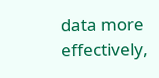data more effectively,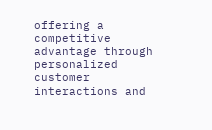offering a competitive advantage through personalized customer interactions and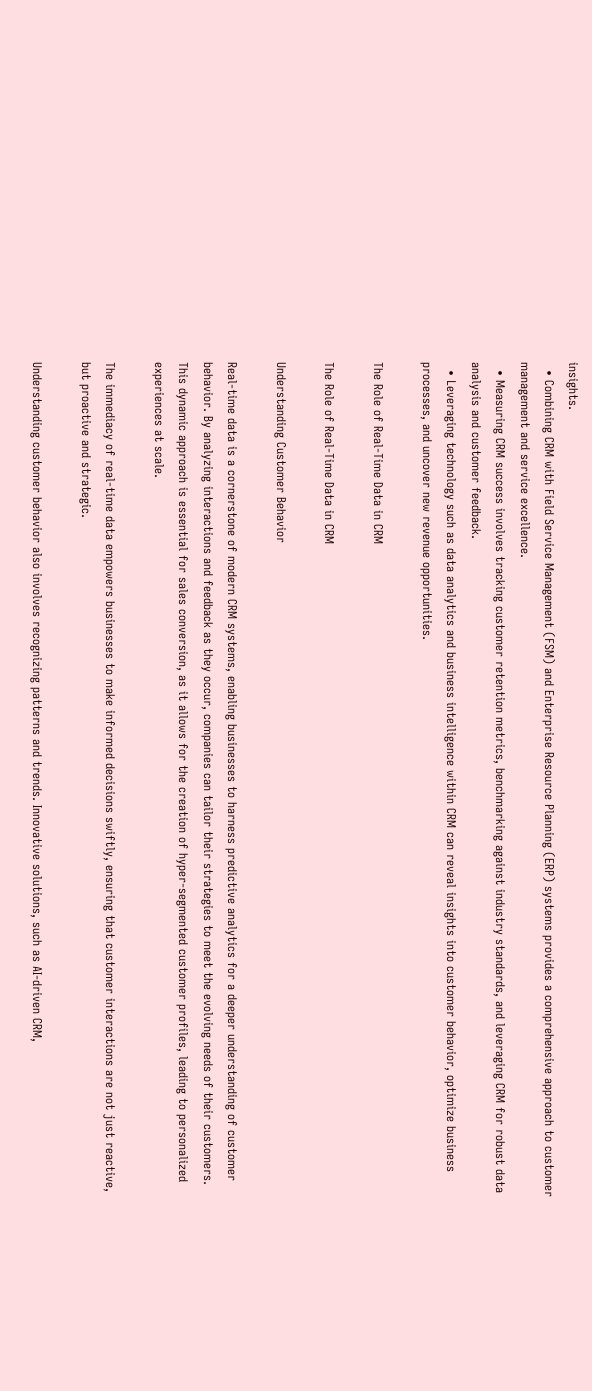insights.
  • Combining CRM with Field Service Management (FSM) and Enterprise Resource Planning (ERP) systems provides a comprehensive approach to customer management and service excellence.
  • Measuring CRM success involves tracking customer retention metrics, benchmarking against industry standards, and leveraging CRM for robust data analysis and customer feedback.
  • Leveraging technology such as data analytics and business intelligence within CRM can reveal insights into customer behavior, optimize business processes, and uncover new revenue opportunities.

The Role of Real-Time Data in CRM

The Role of Real-Time Data in CRM

Understanding Customer Behavior

Real-time data is a cornerstone of modern CRM systems, enabling businesses to harness predictive analytics for a deeper understanding of customer behavior. By analyzing interactions and feedback as they occur, companies can tailor their strategies to meet the evolving needs of their customers. This dynamic approach is essential for sales conversion, as it allows for the creation of hyper-segmented customer profiles, leading to personalized experiences at scale.

The immediacy of real-time data empowers businesses to make informed decisions swiftly, ensuring that customer interactions are not just reactive, but proactive and strategic.

Understanding customer behavior also involves recognizing patterns and trends. Innovative solutions, such as AI-driven CRM,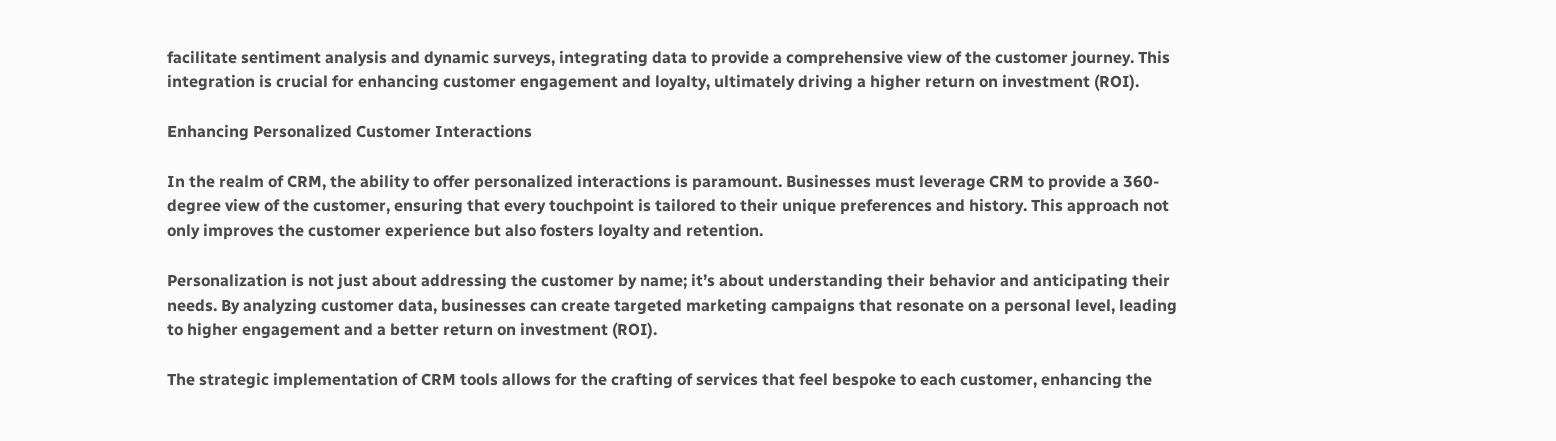facilitate sentiment analysis and dynamic surveys, integrating data to provide a comprehensive view of the customer journey. This integration is crucial for enhancing customer engagement and loyalty, ultimately driving a higher return on investment (ROI).

Enhancing Personalized Customer Interactions

In the realm of CRM, the ability to offer personalized interactions is paramount. Businesses must leverage CRM to provide a 360-degree view of the customer, ensuring that every touchpoint is tailored to their unique preferences and history. This approach not only improves the customer experience but also fosters loyalty and retention.

Personalization is not just about addressing the customer by name; it’s about understanding their behavior and anticipating their needs. By analyzing customer data, businesses can create targeted marketing campaigns that resonate on a personal level, leading to higher engagement and a better return on investment (ROI).

The strategic implementation of CRM tools allows for the crafting of services that feel bespoke to each customer, enhancing the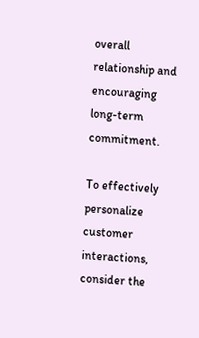overall relationship and encouraging long-term commitment.

To effectively personalize customer interactions, consider the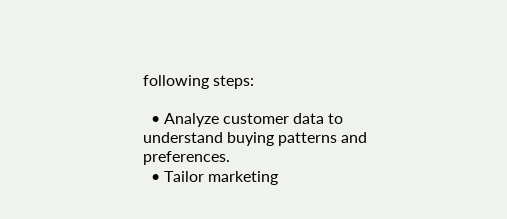following steps:

  • Analyze customer data to understand buying patterns and preferences.
  • Tailor marketing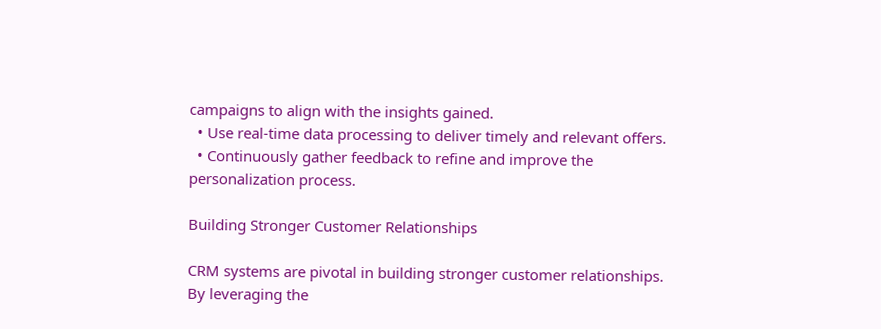campaigns to align with the insights gained.
  • Use real-time data processing to deliver timely and relevant offers.
  • Continuously gather feedback to refine and improve the personalization process.

Building Stronger Customer Relationships

CRM systems are pivotal in building stronger customer relationships. By leveraging the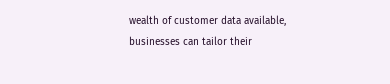wealth of customer data available, businesses can tailor their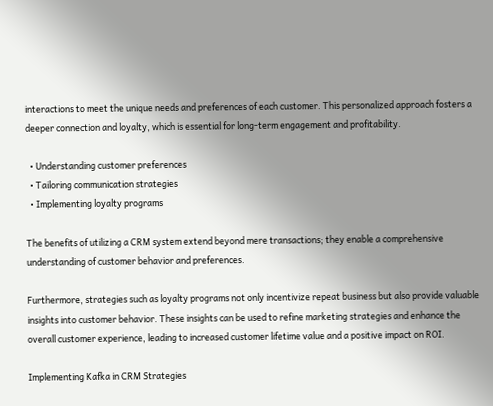interactions to meet the unique needs and preferences of each customer. This personalized approach fosters a deeper connection and loyalty, which is essential for long-term engagement and profitability.

  • Understanding customer preferences
  • Tailoring communication strategies
  • Implementing loyalty programs

The benefits of utilizing a CRM system extend beyond mere transactions; they enable a comprehensive understanding of customer behavior and preferences.

Furthermore, strategies such as loyalty programs not only incentivize repeat business but also provide valuable insights into customer behavior. These insights can be used to refine marketing strategies and enhance the overall customer experience, leading to increased customer lifetime value and a positive impact on ROI.

Implementing Kafka in CRM Strategies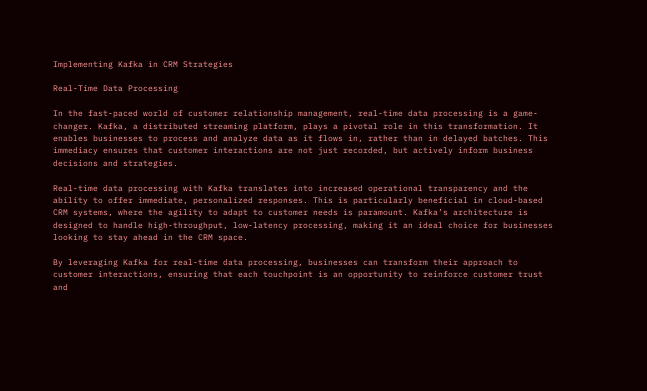Implementing Kafka in CRM Strategies

Real-Time Data Processing

In the fast-paced world of customer relationship management, real-time data processing is a game-changer. Kafka, a distributed streaming platform, plays a pivotal role in this transformation. It enables businesses to process and analyze data as it flows in, rather than in delayed batches. This immediacy ensures that customer interactions are not just recorded, but actively inform business decisions and strategies.

Real-time data processing with Kafka translates into increased operational transparency and the ability to offer immediate, personalized responses. This is particularly beneficial in cloud-based CRM systems, where the agility to adapt to customer needs is paramount. Kafka’s architecture is designed to handle high-throughput, low-latency processing, making it an ideal choice for businesses looking to stay ahead in the CRM space.

By leveraging Kafka for real-time data processing, businesses can transform their approach to customer interactions, ensuring that each touchpoint is an opportunity to reinforce customer trust and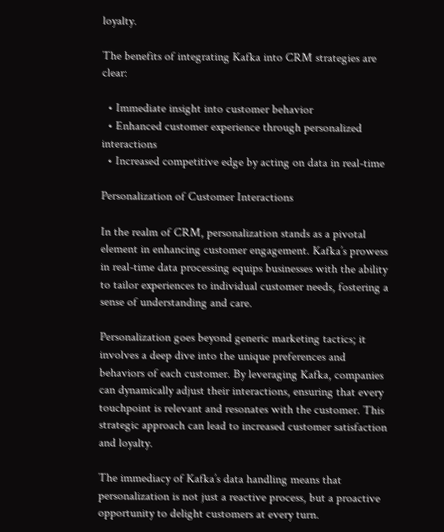loyalty.

The benefits of integrating Kafka into CRM strategies are clear:

  • Immediate insight into customer behavior
  • Enhanced customer experience through personalized interactions
  • Increased competitive edge by acting on data in real-time

Personalization of Customer Interactions

In the realm of CRM, personalization stands as a pivotal element in enhancing customer engagement. Kafka’s prowess in real-time data processing equips businesses with the ability to tailor experiences to individual customer needs, fostering a sense of understanding and care.

Personalization goes beyond generic marketing tactics; it involves a deep dive into the unique preferences and behaviors of each customer. By leveraging Kafka, companies can dynamically adjust their interactions, ensuring that every touchpoint is relevant and resonates with the customer. This strategic approach can lead to increased customer satisfaction and loyalty.

The immediacy of Kafka’s data handling means that personalization is not just a reactive process, but a proactive opportunity to delight customers at every turn.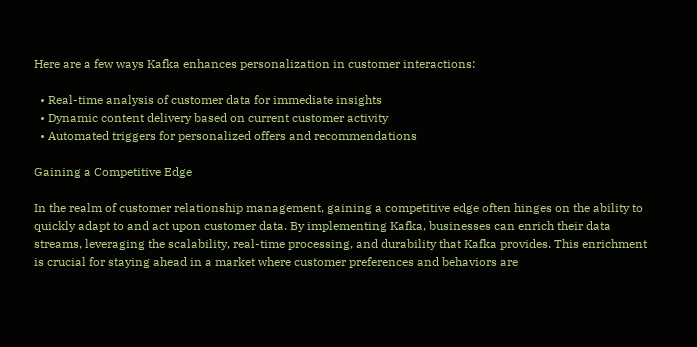Here are a few ways Kafka enhances personalization in customer interactions:

  • Real-time analysis of customer data for immediate insights
  • Dynamic content delivery based on current customer activity
  • Automated triggers for personalized offers and recommendations

Gaining a Competitive Edge

In the realm of customer relationship management, gaining a competitive edge often hinges on the ability to quickly adapt to and act upon customer data. By implementing Kafka, businesses can enrich their data streams, leveraging the scalability, real-time processing, and durability that Kafka provides. This enrichment is crucial for staying ahead in a market where customer preferences and behaviors are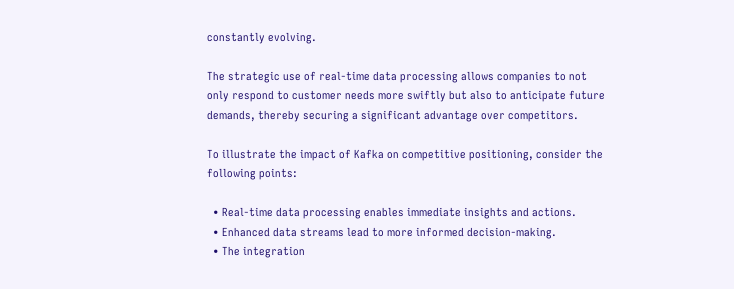constantly evolving.

The strategic use of real-time data processing allows companies to not only respond to customer needs more swiftly but also to anticipate future demands, thereby securing a significant advantage over competitors.

To illustrate the impact of Kafka on competitive positioning, consider the following points:

  • Real-time data processing enables immediate insights and actions.
  • Enhanced data streams lead to more informed decision-making.
  • The integration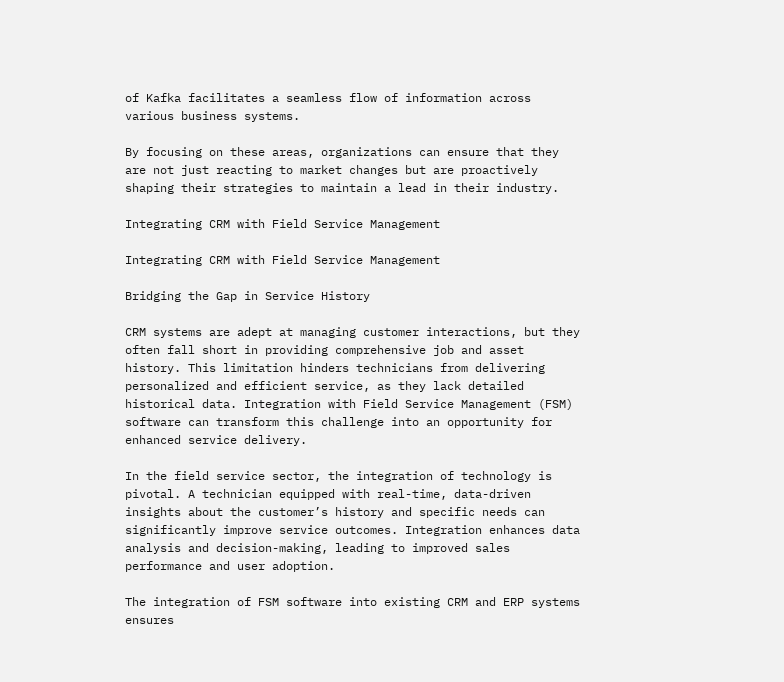of Kafka facilitates a seamless flow of information across various business systems.

By focusing on these areas, organizations can ensure that they are not just reacting to market changes but are proactively shaping their strategies to maintain a lead in their industry.

Integrating CRM with Field Service Management

Integrating CRM with Field Service Management

Bridging the Gap in Service History

CRM systems are adept at managing customer interactions, but they often fall short in providing comprehensive job and asset history. This limitation hinders technicians from delivering personalized and efficient service, as they lack detailed historical data. Integration with Field Service Management (FSM) software can transform this challenge into an opportunity for enhanced service delivery.

In the field service sector, the integration of technology is pivotal. A technician equipped with real-time, data-driven insights about the customer’s history and specific needs can significantly improve service outcomes. Integration enhances data analysis and decision-making, leading to improved sales performance and user adoption.

The integration of FSM software into existing CRM and ERP systems ensures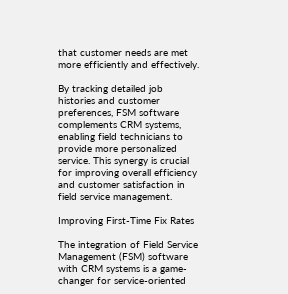that customer needs are met more efficiently and effectively.

By tracking detailed job histories and customer preferences, FSM software complements CRM systems, enabling field technicians to provide more personalized service. This synergy is crucial for improving overall efficiency and customer satisfaction in field service management.

Improving First-Time Fix Rates

The integration of Field Service Management (FSM) software with CRM systems is a game-changer for service-oriented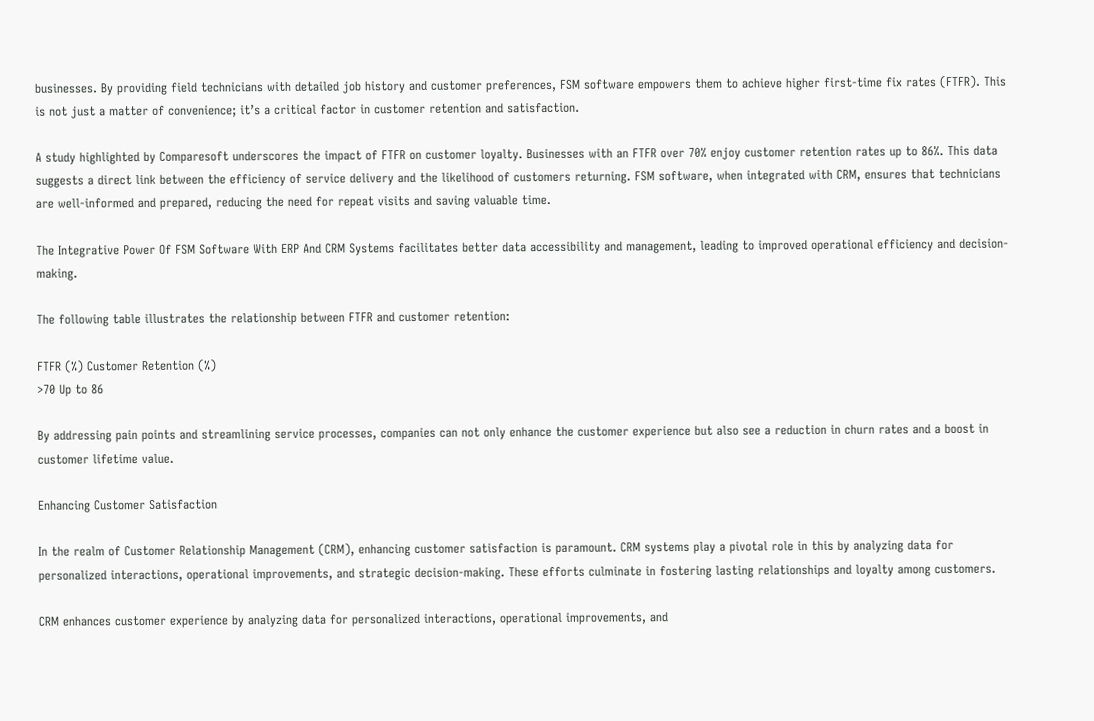businesses. By providing field technicians with detailed job history and customer preferences, FSM software empowers them to achieve higher first-time fix rates (FTFR). This is not just a matter of convenience; it’s a critical factor in customer retention and satisfaction.

A study highlighted by Comparesoft underscores the impact of FTFR on customer loyalty. Businesses with an FTFR over 70% enjoy customer retention rates up to 86%. This data suggests a direct link between the efficiency of service delivery and the likelihood of customers returning. FSM software, when integrated with CRM, ensures that technicians are well-informed and prepared, reducing the need for repeat visits and saving valuable time.

The Integrative Power Of FSM Software With ERP And CRM Systems facilitates better data accessibility and management, leading to improved operational efficiency and decision-making.

The following table illustrates the relationship between FTFR and customer retention:

FTFR (%) Customer Retention (%)
>70 Up to 86

By addressing pain points and streamlining service processes, companies can not only enhance the customer experience but also see a reduction in churn rates and a boost in customer lifetime value.

Enhancing Customer Satisfaction

In the realm of Customer Relationship Management (CRM), enhancing customer satisfaction is paramount. CRM systems play a pivotal role in this by analyzing data for personalized interactions, operational improvements, and strategic decision-making. These efforts culminate in fostering lasting relationships and loyalty among customers.

CRM enhances customer experience by analyzing data for personalized interactions, operational improvements, and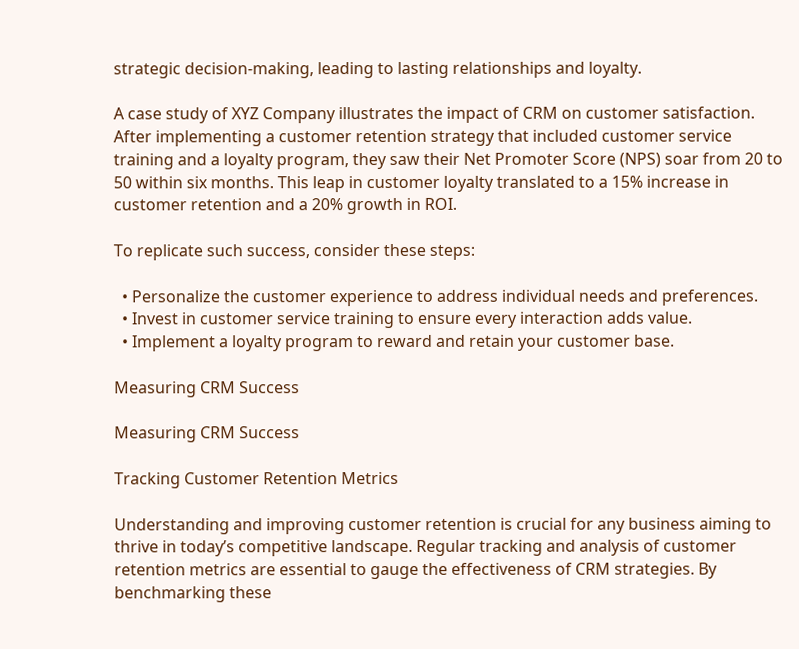strategic decision-making, leading to lasting relationships and loyalty.

A case study of XYZ Company illustrates the impact of CRM on customer satisfaction. After implementing a customer retention strategy that included customer service training and a loyalty program, they saw their Net Promoter Score (NPS) soar from 20 to 50 within six months. This leap in customer loyalty translated to a 15% increase in customer retention and a 20% growth in ROI.

To replicate such success, consider these steps:

  • Personalize the customer experience to address individual needs and preferences.
  • Invest in customer service training to ensure every interaction adds value.
  • Implement a loyalty program to reward and retain your customer base.

Measuring CRM Success

Measuring CRM Success

Tracking Customer Retention Metrics

Understanding and improving customer retention is crucial for any business aiming to thrive in today’s competitive landscape. Regular tracking and analysis of customer retention metrics are essential to gauge the effectiveness of CRM strategies. By benchmarking these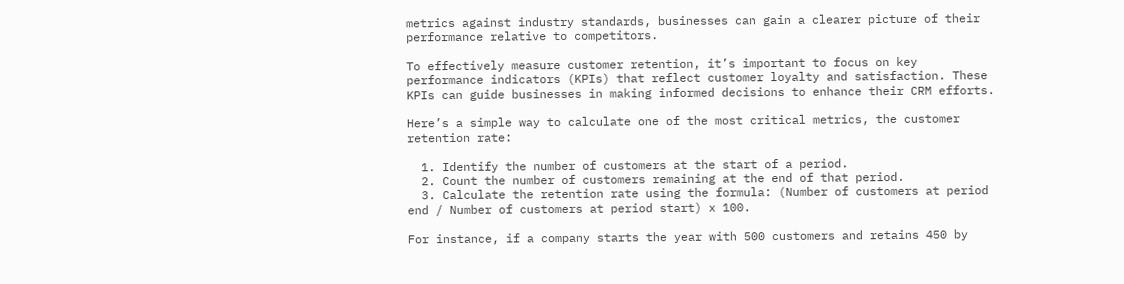metrics against industry standards, businesses can gain a clearer picture of their performance relative to competitors.

To effectively measure customer retention, it’s important to focus on key performance indicators (KPIs) that reflect customer loyalty and satisfaction. These KPIs can guide businesses in making informed decisions to enhance their CRM efforts.

Here’s a simple way to calculate one of the most critical metrics, the customer retention rate:

  1. Identify the number of customers at the start of a period.
  2. Count the number of customers remaining at the end of that period.
  3. Calculate the retention rate using the formula: (Number of customers at period end / Number of customers at period start) x 100.

For instance, if a company starts the year with 500 customers and retains 450 by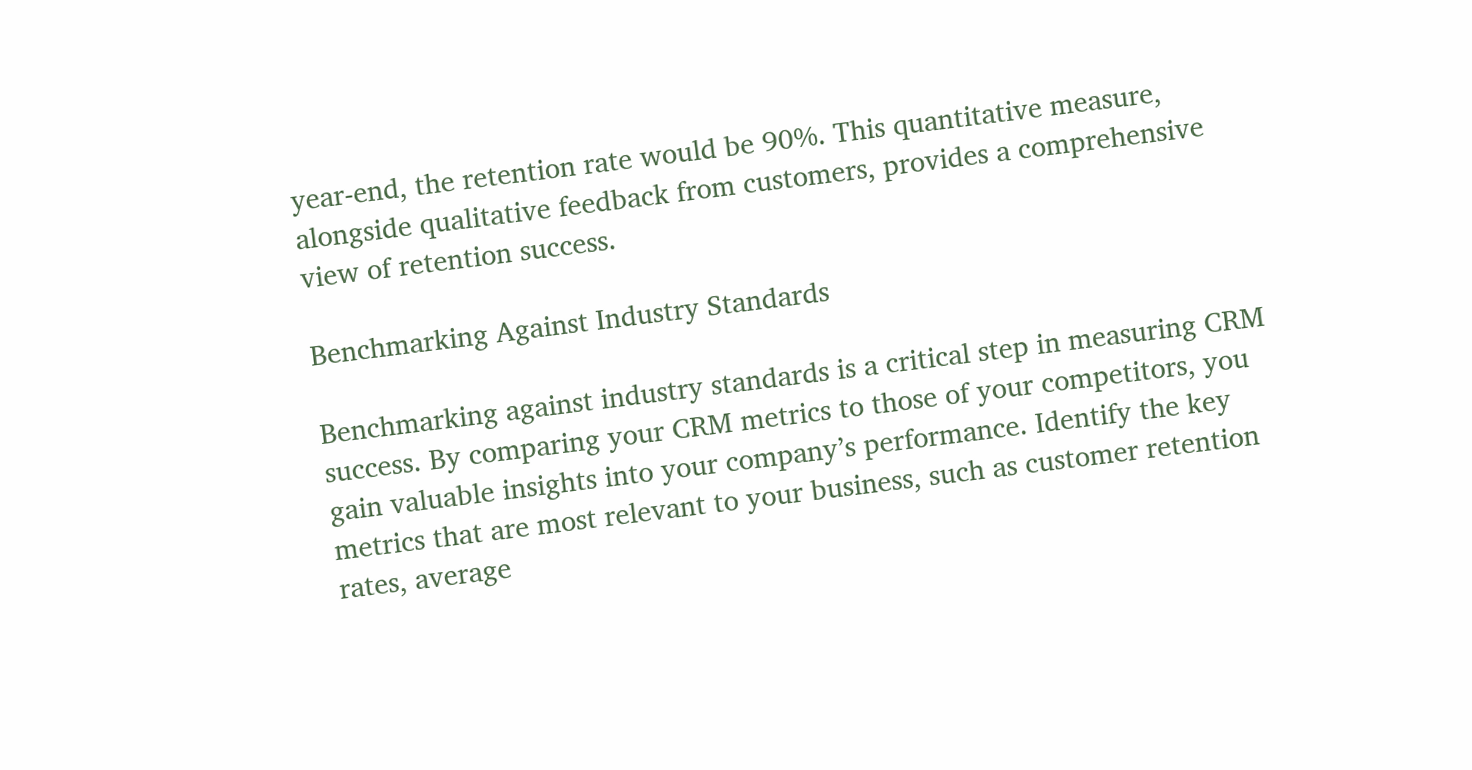year-end, the retention rate would be 90%. This quantitative measure, alongside qualitative feedback from customers, provides a comprehensive view of retention success.

Benchmarking Against Industry Standards

Benchmarking against industry standards is a critical step in measuring CRM success. By comparing your CRM metrics to those of your competitors, you gain valuable insights into your company’s performance. Identify the key metrics that are most relevant to your business, such as customer retention rates, average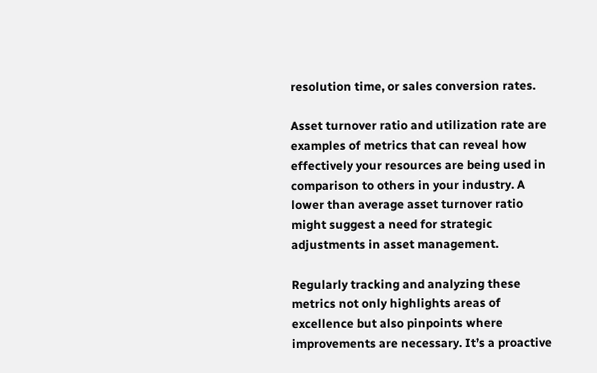resolution time, or sales conversion rates.

Asset turnover ratio and utilization rate are examples of metrics that can reveal how effectively your resources are being used in comparison to others in your industry. A lower than average asset turnover ratio might suggest a need for strategic adjustments in asset management.

Regularly tracking and analyzing these metrics not only highlights areas of excellence but also pinpoints where improvements are necessary. It’s a proactive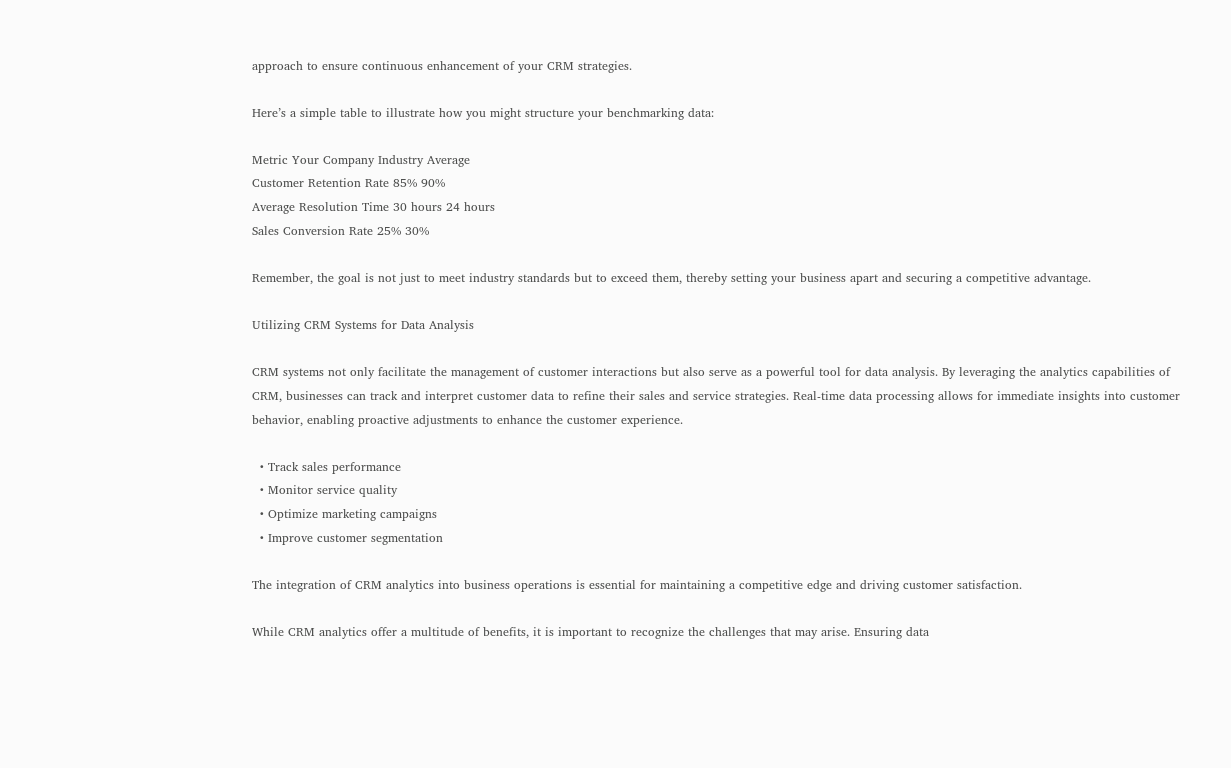approach to ensure continuous enhancement of your CRM strategies.

Here’s a simple table to illustrate how you might structure your benchmarking data:

Metric Your Company Industry Average
Customer Retention Rate 85% 90%
Average Resolution Time 30 hours 24 hours
Sales Conversion Rate 25% 30%

Remember, the goal is not just to meet industry standards but to exceed them, thereby setting your business apart and securing a competitive advantage.

Utilizing CRM Systems for Data Analysis

CRM systems not only facilitate the management of customer interactions but also serve as a powerful tool for data analysis. By leveraging the analytics capabilities of CRM, businesses can track and interpret customer data to refine their sales and service strategies. Real-time data processing allows for immediate insights into customer behavior, enabling proactive adjustments to enhance the customer experience.

  • Track sales performance
  • Monitor service quality
  • Optimize marketing campaigns
  • Improve customer segmentation

The integration of CRM analytics into business operations is essential for maintaining a competitive edge and driving customer satisfaction.

While CRM analytics offer a multitude of benefits, it is important to recognize the challenges that may arise. Ensuring data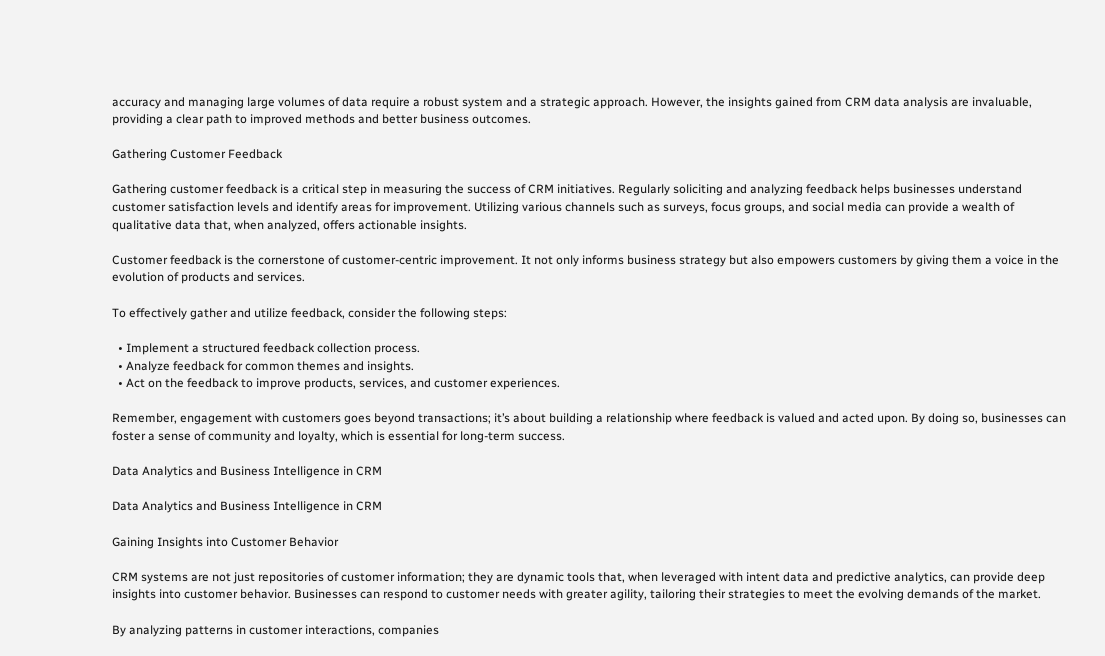accuracy and managing large volumes of data require a robust system and a strategic approach. However, the insights gained from CRM data analysis are invaluable, providing a clear path to improved methods and better business outcomes.

Gathering Customer Feedback

Gathering customer feedback is a critical step in measuring the success of CRM initiatives. Regularly soliciting and analyzing feedback helps businesses understand customer satisfaction levels and identify areas for improvement. Utilizing various channels such as surveys, focus groups, and social media can provide a wealth of qualitative data that, when analyzed, offers actionable insights.

Customer feedback is the cornerstone of customer-centric improvement. It not only informs business strategy but also empowers customers by giving them a voice in the evolution of products and services.

To effectively gather and utilize feedback, consider the following steps:

  • Implement a structured feedback collection process.
  • Analyze feedback for common themes and insights.
  • Act on the feedback to improve products, services, and customer experiences.

Remember, engagement with customers goes beyond transactions; it’s about building a relationship where feedback is valued and acted upon. By doing so, businesses can foster a sense of community and loyalty, which is essential for long-term success.

Data Analytics and Business Intelligence in CRM

Data Analytics and Business Intelligence in CRM

Gaining Insights into Customer Behavior

CRM systems are not just repositories of customer information; they are dynamic tools that, when leveraged with intent data and predictive analytics, can provide deep insights into customer behavior. Businesses can respond to customer needs with greater agility, tailoring their strategies to meet the evolving demands of the market.

By analyzing patterns in customer interactions, companies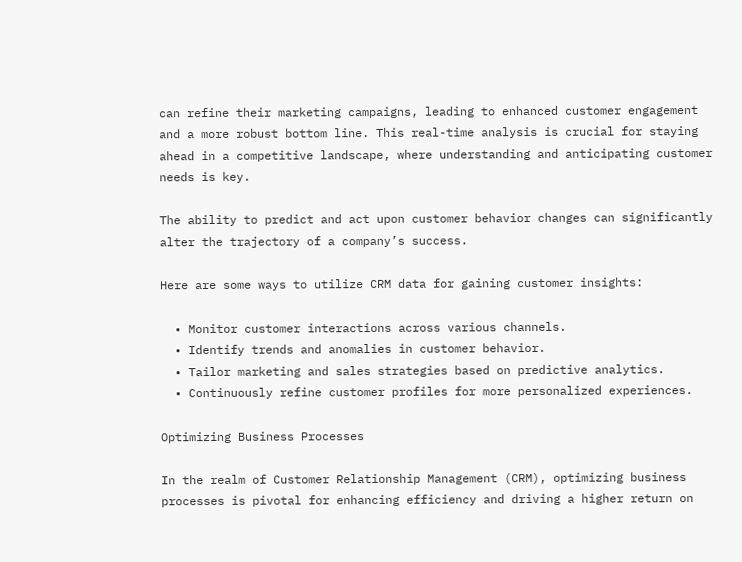can refine their marketing campaigns, leading to enhanced customer engagement and a more robust bottom line. This real-time analysis is crucial for staying ahead in a competitive landscape, where understanding and anticipating customer needs is key.

The ability to predict and act upon customer behavior changes can significantly alter the trajectory of a company’s success.

Here are some ways to utilize CRM data for gaining customer insights:

  • Monitor customer interactions across various channels.
  • Identify trends and anomalies in customer behavior.
  • Tailor marketing and sales strategies based on predictive analytics.
  • Continuously refine customer profiles for more personalized experiences.

Optimizing Business Processes

In the realm of Customer Relationship Management (CRM), optimizing business processes is pivotal for enhancing efficiency and driving a higher return on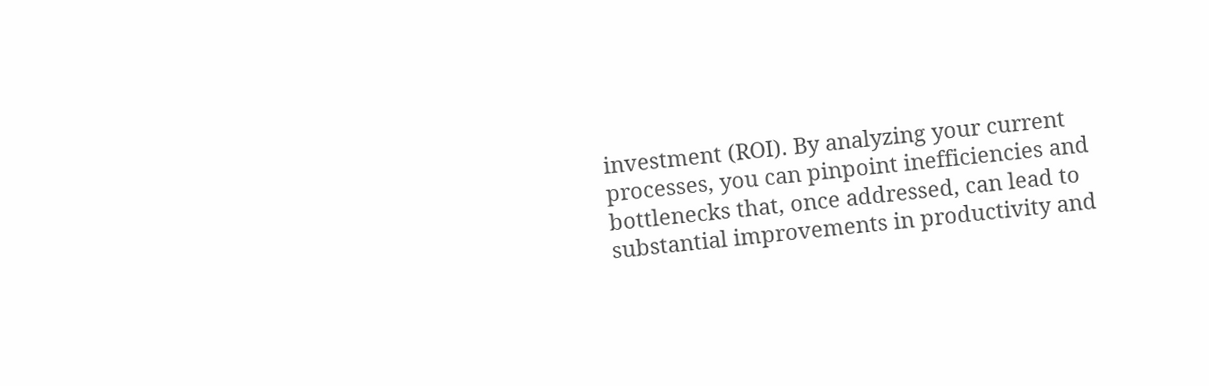investment (ROI). By analyzing your current processes, you can pinpoint inefficiencies and bottlenecks that, once addressed, can lead to substantial improvements in productivity and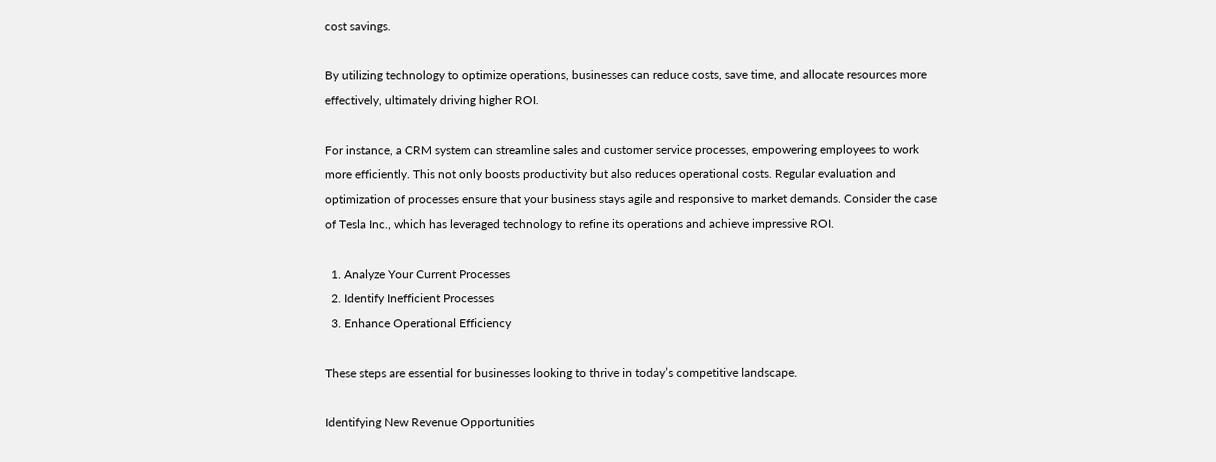cost savings.

By utilizing technology to optimize operations, businesses can reduce costs, save time, and allocate resources more effectively, ultimately driving higher ROI.

For instance, a CRM system can streamline sales and customer service processes, empowering employees to work more efficiently. This not only boosts productivity but also reduces operational costs. Regular evaluation and optimization of processes ensure that your business stays agile and responsive to market demands. Consider the case of Tesla Inc., which has leveraged technology to refine its operations and achieve impressive ROI.

  1. Analyze Your Current Processes
  2. Identify Inefficient Processes
  3. Enhance Operational Efficiency

These steps are essential for businesses looking to thrive in today’s competitive landscape.

Identifying New Revenue Opportunities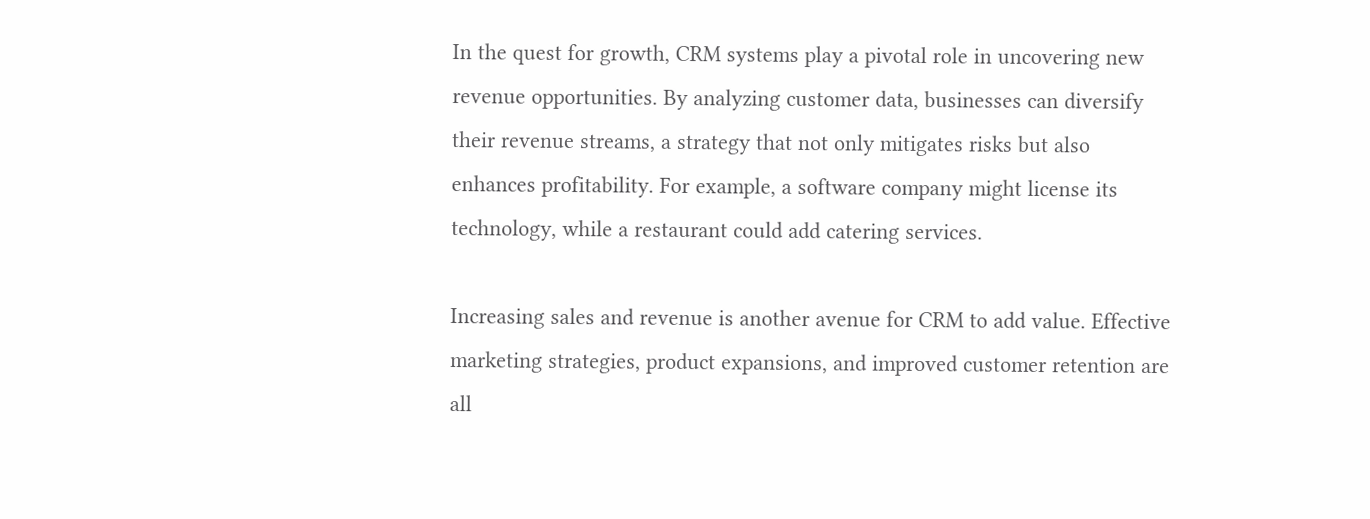In the quest for growth, CRM systems play a pivotal role in uncovering new revenue opportunities. By analyzing customer data, businesses can diversify their revenue streams, a strategy that not only mitigates risks but also enhances profitability. For example, a software company might license its technology, while a restaurant could add catering services.

Increasing sales and revenue is another avenue for CRM to add value. Effective marketing strategies, product expansions, and improved customer retention are all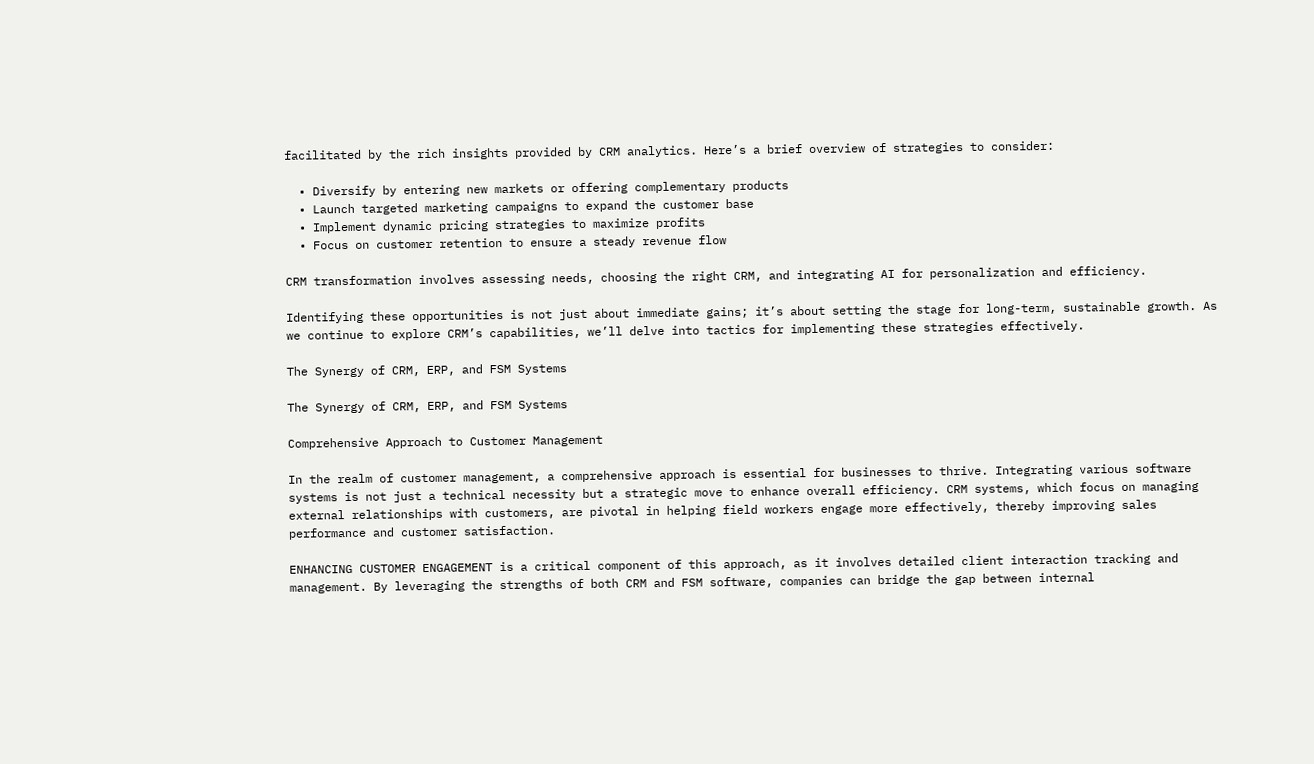facilitated by the rich insights provided by CRM analytics. Here’s a brief overview of strategies to consider:

  • Diversify by entering new markets or offering complementary products
  • Launch targeted marketing campaigns to expand the customer base
  • Implement dynamic pricing strategies to maximize profits
  • Focus on customer retention to ensure a steady revenue flow

CRM transformation involves assessing needs, choosing the right CRM, and integrating AI for personalization and efficiency.

Identifying these opportunities is not just about immediate gains; it’s about setting the stage for long-term, sustainable growth. As we continue to explore CRM’s capabilities, we’ll delve into tactics for implementing these strategies effectively.

The Synergy of CRM, ERP, and FSM Systems

The Synergy of CRM, ERP, and FSM Systems

Comprehensive Approach to Customer Management

In the realm of customer management, a comprehensive approach is essential for businesses to thrive. Integrating various software systems is not just a technical necessity but a strategic move to enhance overall efficiency. CRM systems, which focus on managing external relationships with customers, are pivotal in helping field workers engage more effectively, thereby improving sales performance and customer satisfaction.

ENHANCING CUSTOMER ENGAGEMENT is a critical component of this approach, as it involves detailed client interaction tracking and management. By leveraging the strengths of both CRM and FSM software, companies can bridge the gap between internal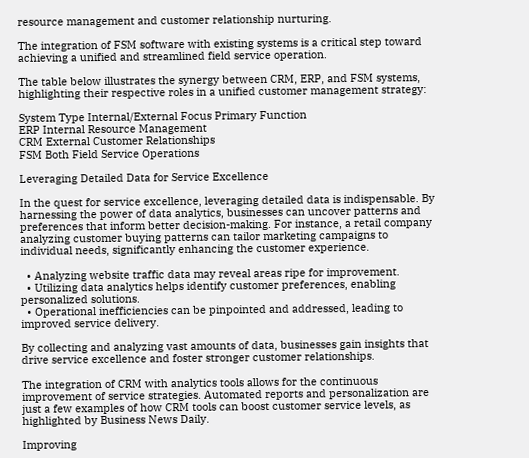resource management and customer relationship nurturing.

The integration of FSM software with existing systems is a critical step toward achieving a unified and streamlined field service operation.

The table below illustrates the synergy between CRM, ERP, and FSM systems, highlighting their respective roles in a unified customer management strategy:

System Type Internal/External Focus Primary Function
ERP Internal Resource Management
CRM External Customer Relationships
FSM Both Field Service Operations

Leveraging Detailed Data for Service Excellence

In the quest for service excellence, leveraging detailed data is indispensable. By harnessing the power of data analytics, businesses can uncover patterns and preferences that inform better decision-making. For instance, a retail company analyzing customer buying patterns can tailor marketing campaigns to individual needs, significantly enhancing the customer experience.

  • Analyzing website traffic data may reveal areas ripe for improvement.
  • Utilizing data analytics helps identify customer preferences, enabling personalized solutions.
  • Operational inefficiencies can be pinpointed and addressed, leading to improved service delivery.

By collecting and analyzing vast amounts of data, businesses gain insights that drive service excellence and foster stronger customer relationships.

The integration of CRM with analytics tools allows for the continuous improvement of service strategies. Automated reports and personalization are just a few examples of how CRM tools can boost customer service levels, as highlighted by Business News Daily.

Improving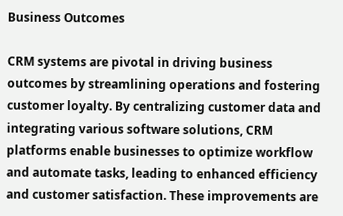Business Outcomes

CRM systems are pivotal in driving business outcomes by streamlining operations and fostering customer loyalty. By centralizing customer data and integrating various software solutions, CRM platforms enable businesses to optimize workflow and automate tasks, leading to enhanced efficiency and customer satisfaction. These improvements are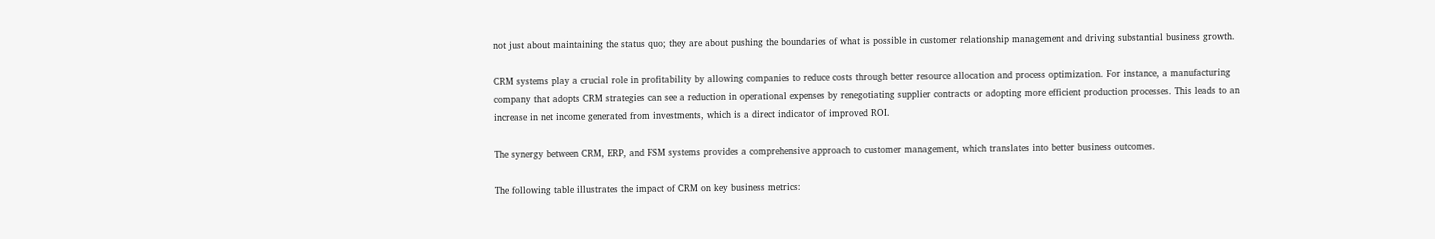not just about maintaining the status quo; they are about pushing the boundaries of what is possible in customer relationship management and driving substantial business growth.

CRM systems play a crucial role in profitability by allowing companies to reduce costs through better resource allocation and process optimization. For instance, a manufacturing company that adopts CRM strategies can see a reduction in operational expenses by renegotiating supplier contracts or adopting more efficient production processes. This leads to an increase in net income generated from investments, which is a direct indicator of improved ROI.

The synergy between CRM, ERP, and FSM systems provides a comprehensive approach to customer management, which translates into better business outcomes.

The following table illustrates the impact of CRM on key business metrics: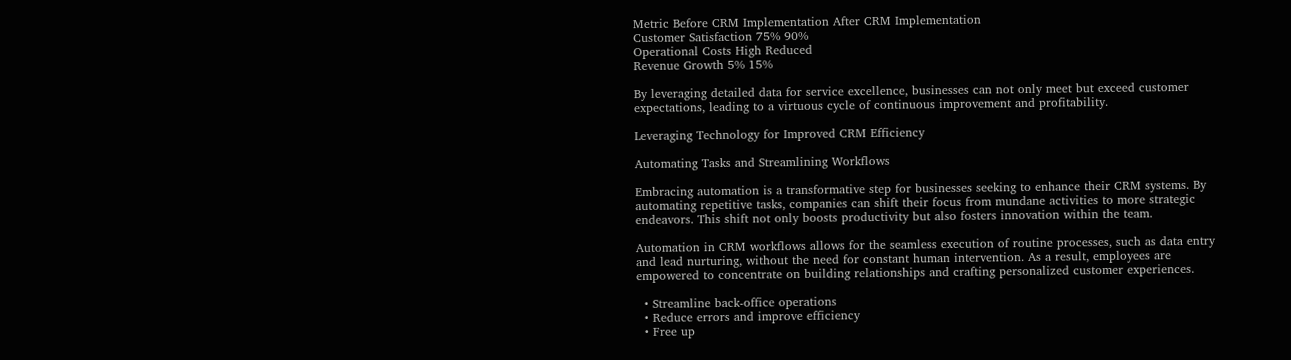Metric Before CRM Implementation After CRM Implementation
Customer Satisfaction 75% 90%
Operational Costs High Reduced
Revenue Growth 5% 15%

By leveraging detailed data for service excellence, businesses can not only meet but exceed customer expectations, leading to a virtuous cycle of continuous improvement and profitability.

Leveraging Technology for Improved CRM Efficiency

Automating Tasks and Streamlining Workflows

Embracing automation is a transformative step for businesses seeking to enhance their CRM systems. By automating repetitive tasks, companies can shift their focus from mundane activities to more strategic endeavors. This shift not only boosts productivity but also fosters innovation within the team.

Automation in CRM workflows allows for the seamless execution of routine processes, such as data entry and lead nurturing, without the need for constant human intervention. As a result, employees are empowered to concentrate on building relationships and crafting personalized customer experiences.

  • Streamline back-office operations
  • Reduce errors and improve efficiency
  • Free up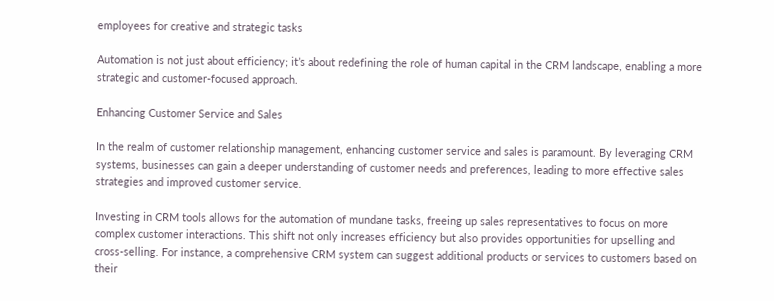employees for creative and strategic tasks

Automation is not just about efficiency; it’s about redefining the role of human capital in the CRM landscape, enabling a more strategic and customer-focused approach.

Enhancing Customer Service and Sales

In the realm of customer relationship management, enhancing customer service and sales is paramount. By leveraging CRM systems, businesses can gain a deeper understanding of customer needs and preferences, leading to more effective sales strategies and improved customer service.

Investing in CRM tools allows for the automation of mundane tasks, freeing up sales representatives to focus on more complex customer interactions. This shift not only increases efficiency but also provides opportunities for upselling and cross-selling. For instance, a comprehensive CRM system can suggest additional products or services to customers based on their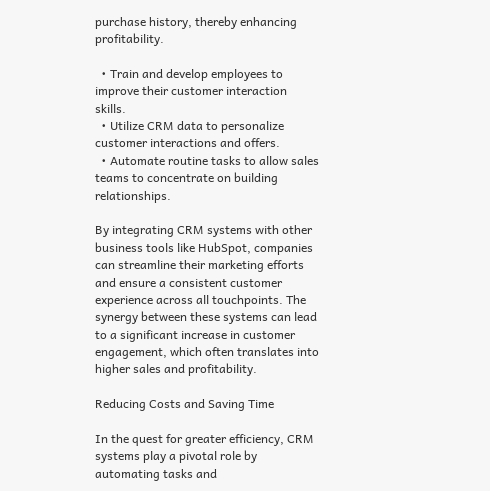purchase history, thereby enhancing profitability.

  • Train and develop employees to improve their customer interaction skills.
  • Utilize CRM data to personalize customer interactions and offers.
  • Automate routine tasks to allow sales teams to concentrate on building relationships.

By integrating CRM systems with other business tools like HubSpot, companies can streamline their marketing efforts and ensure a consistent customer experience across all touchpoints. The synergy between these systems can lead to a significant increase in customer engagement, which often translates into higher sales and profitability.

Reducing Costs and Saving Time

In the quest for greater efficiency, CRM systems play a pivotal role by automating tasks and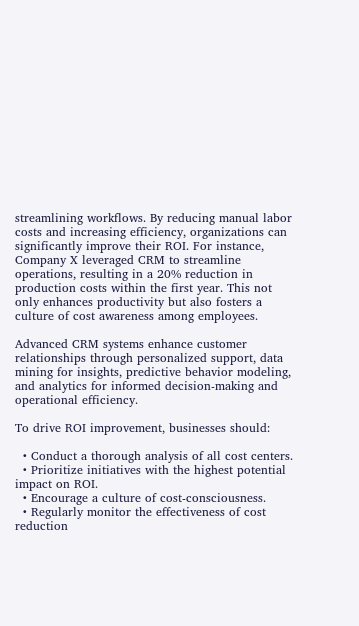streamlining workflows. By reducing manual labor costs and increasing efficiency, organizations can significantly improve their ROI. For instance, Company X leveraged CRM to streamline operations, resulting in a 20% reduction in production costs within the first year. This not only enhances productivity but also fosters a culture of cost awareness among employees.

Advanced CRM systems enhance customer relationships through personalized support, data mining for insights, predictive behavior modeling, and analytics for informed decision-making and operational efficiency.

To drive ROI improvement, businesses should:

  • Conduct a thorough analysis of all cost centers.
  • Prioritize initiatives with the highest potential impact on ROI.
  • Encourage a culture of cost-consciousness.
  • Regularly monitor the effectiveness of cost reduction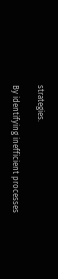strategies.

By identifying inefficient processes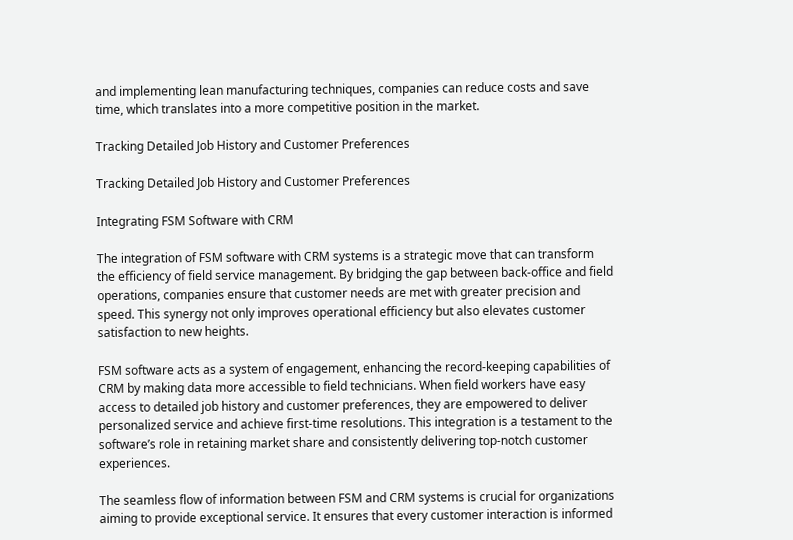and implementing lean manufacturing techniques, companies can reduce costs and save time, which translates into a more competitive position in the market.

Tracking Detailed Job History and Customer Preferences

Tracking Detailed Job History and Customer Preferences

Integrating FSM Software with CRM

The integration of FSM software with CRM systems is a strategic move that can transform the efficiency of field service management. By bridging the gap between back-office and field operations, companies ensure that customer needs are met with greater precision and speed. This synergy not only improves operational efficiency but also elevates customer satisfaction to new heights.

FSM software acts as a system of engagement, enhancing the record-keeping capabilities of CRM by making data more accessible to field technicians. When field workers have easy access to detailed job history and customer preferences, they are empowered to deliver personalized service and achieve first-time resolutions. This integration is a testament to the software’s role in retaining market share and consistently delivering top-notch customer experiences.

The seamless flow of information between FSM and CRM systems is crucial for organizations aiming to provide exceptional service. It ensures that every customer interaction is informed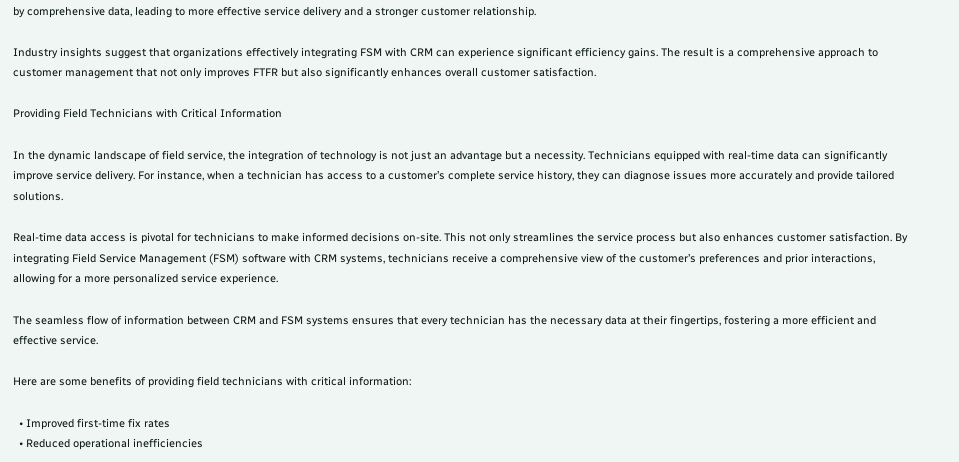by comprehensive data, leading to more effective service delivery and a stronger customer relationship.

Industry insights suggest that organizations effectively integrating FSM with CRM can experience significant efficiency gains. The result is a comprehensive approach to customer management that not only improves FTFR but also significantly enhances overall customer satisfaction.

Providing Field Technicians with Critical Information

In the dynamic landscape of field service, the integration of technology is not just an advantage but a necessity. Technicians equipped with real-time data can significantly improve service delivery. For instance, when a technician has access to a customer’s complete service history, they can diagnose issues more accurately and provide tailored solutions.

Real-time data access is pivotal for technicians to make informed decisions on-site. This not only streamlines the service process but also enhances customer satisfaction. By integrating Field Service Management (FSM) software with CRM systems, technicians receive a comprehensive view of the customer’s preferences and prior interactions, allowing for a more personalized service experience.

The seamless flow of information between CRM and FSM systems ensures that every technician has the necessary data at their fingertips, fostering a more efficient and effective service.

Here are some benefits of providing field technicians with critical information:

  • Improved first-time fix rates
  • Reduced operational inefficiencies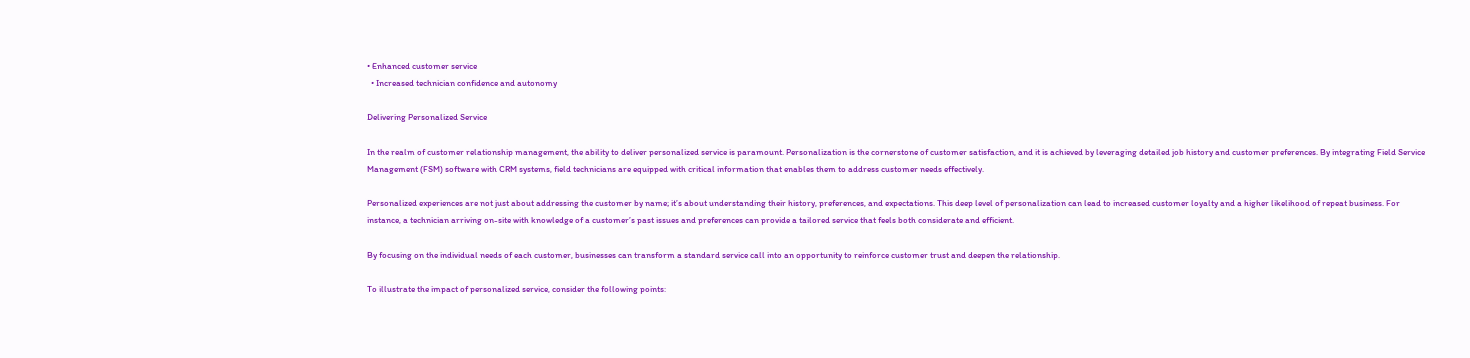• Enhanced customer service
  • Increased technician confidence and autonomy

Delivering Personalized Service

In the realm of customer relationship management, the ability to deliver personalized service is paramount. Personalization is the cornerstone of customer satisfaction, and it is achieved by leveraging detailed job history and customer preferences. By integrating Field Service Management (FSM) software with CRM systems, field technicians are equipped with critical information that enables them to address customer needs effectively.

Personalized experiences are not just about addressing the customer by name; it’s about understanding their history, preferences, and expectations. This deep level of personalization can lead to increased customer loyalty and a higher likelihood of repeat business. For instance, a technician arriving on-site with knowledge of a customer’s past issues and preferences can provide a tailored service that feels both considerate and efficient.

By focusing on the individual needs of each customer, businesses can transform a standard service call into an opportunity to reinforce customer trust and deepen the relationship.

To illustrate the impact of personalized service, consider the following points: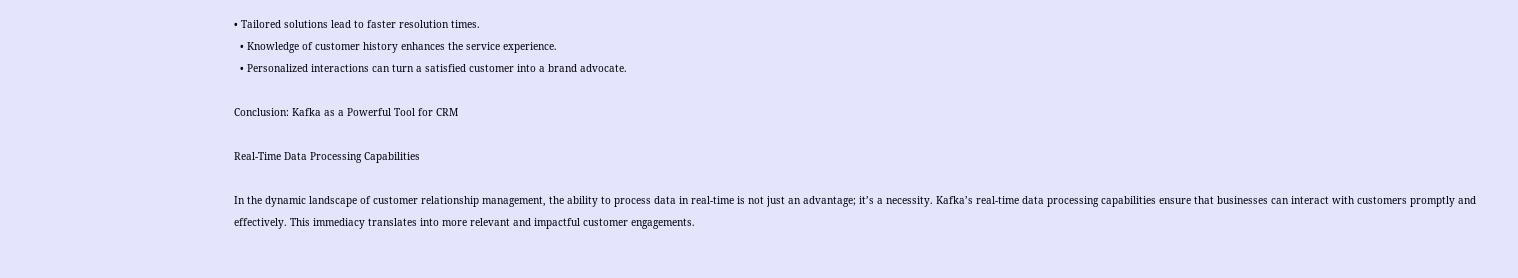• Tailored solutions lead to faster resolution times.
  • Knowledge of customer history enhances the service experience.
  • Personalized interactions can turn a satisfied customer into a brand advocate.

Conclusion: Kafka as a Powerful Tool for CRM

Real-Time Data Processing Capabilities

In the dynamic landscape of customer relationship management, the ability to process data in real-time is not just an advantage; it’s a necessity. Kafka’s real-time data processing capabilities ensure that businesses can interact with customers promptly and effectively. This immediacy translates into more relevant and impactful customer engagements.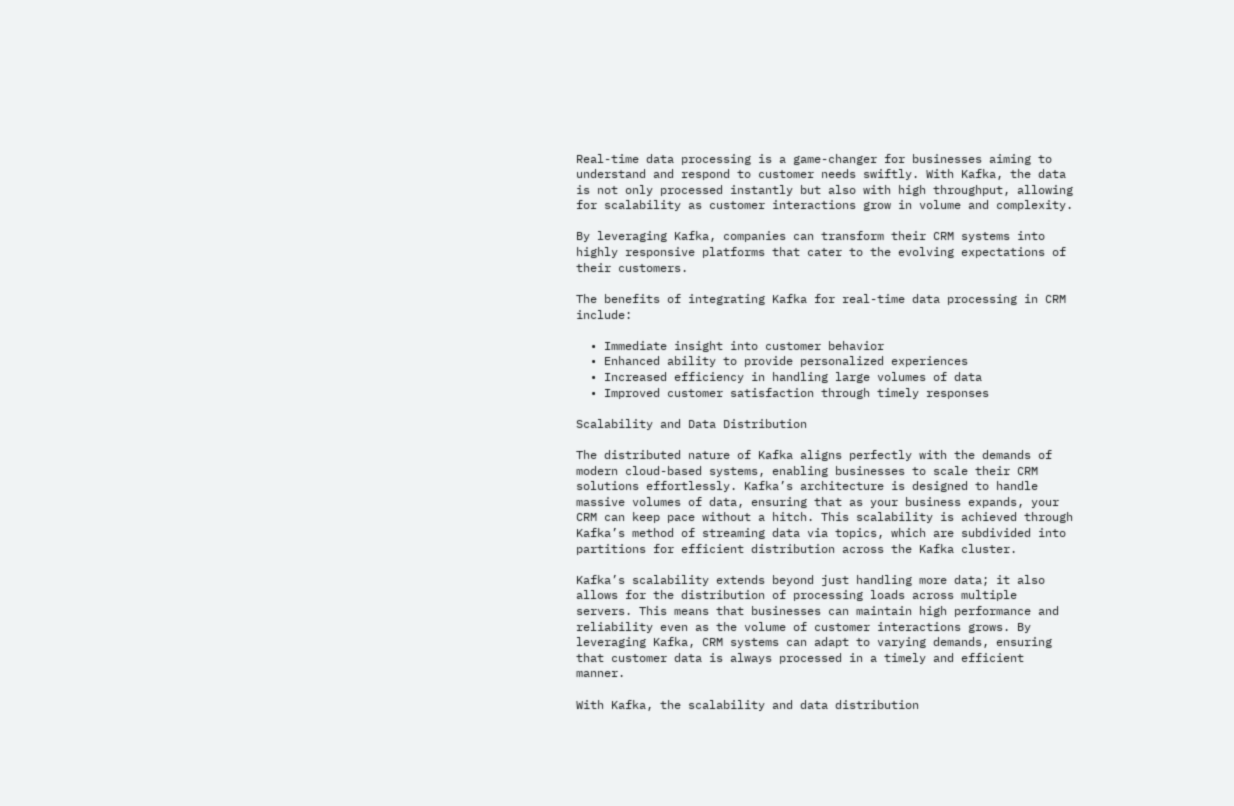Real-time data processing is a game-changer for businesses aiming to understand and respond to customer needs swiftly. With Kafka, the data is not only processed instantly but also with high throughput, allowing for scalability as customer interactions grow in volume and complexity.

By leveraging Kafka, companies can transform their CRM systems into highly responsive platforms that cater to the evolving expectations of their customers.

The benefits of integrating Kafka for real-time data processing in CRM include:

  • Immediate insight into customer behavior
  • Enhanced ability to provide personalized experiences
  • Increased efficiency in handling large volumes of data
  • Improved customer satisfaction through timely responses

Scalability and Data Distribution

The distributed nature of Kafka aligns perfectly with the demands of modern cloud-based systems, enabling businesses to scale their CRM solutions effortlessly. Kafka’s architecture is designed to handle massive volumes of data, ensuring that as your business expands, your CRM can keep pace without a hitch. This scalability is achieved through Kafka’s method of streaming data via topics, which are subdivided into partitions for efficient distribution across the Kafka cluster.

Kafka’s scalability extends beyond just handling more data; it also allows for the distribution of processing loads across multiple servers. This means that businesses can maintain high performance and reliability even as the volume of customer interactions grows. By leveraging Kafka, CRM systems can adapt to varying demands, ensuring that customer data is always processed in a timely and efficient manner.

With Kafka, the scalability and data distribution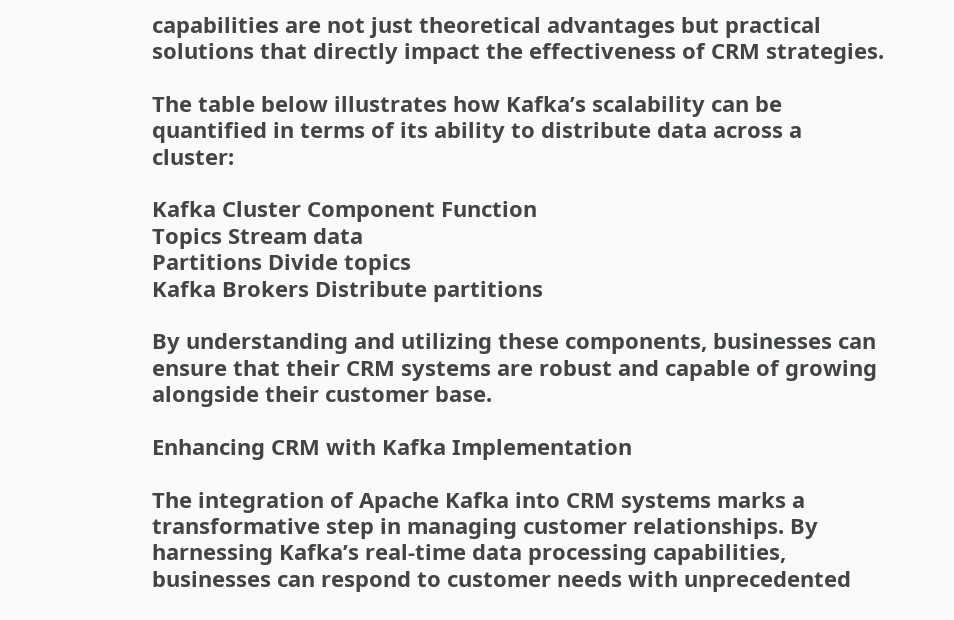capabilities are not just theoretical advantages but practical solutions that directly impact the effectiveness of CRM strategies.

The table below illustrates how Kafka’s scalability can be quantified in terms of its ability to distribute data across a cluster:

Kafka Cluster Component Function
Topics Stream data
Partitions Divide topics
Kafka Brokers Distribute partitions

By understanding and utilizing these components, businesses can ensure that their CRM systems are robust and capable of growing alongside their customer base.

Enhancing CRM with Kafka Implementation

The integration of Apache Kafka into CRM systems marks a transformative step in managing customer relationships. By harnessing Kafka’s real-time data processing capabilities, businesses can respond to customer needs with unprecedented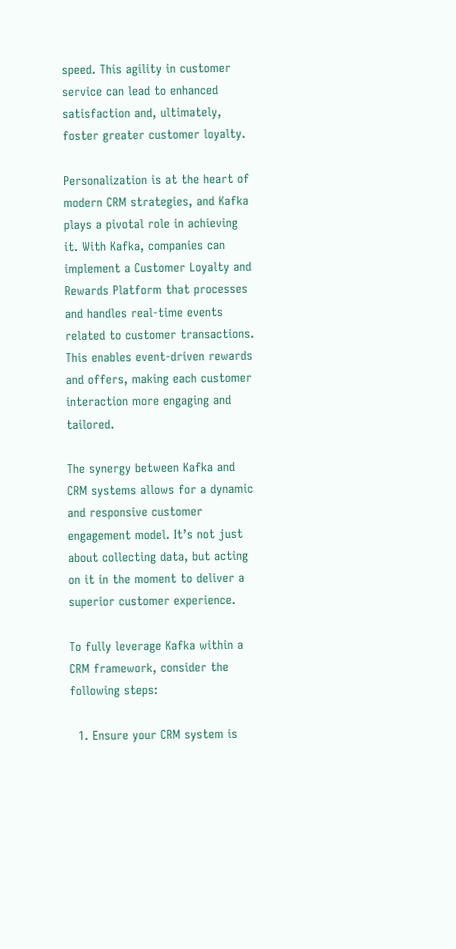speed. This agility in customer service can lead to enhanced satisfaction and, ultimately, foster greater customer loyalty.

Personalization is at the heart of modern CRM strategies, and Kafka plays a pivotal role in achieving it. With Kafka, companies can implement a Customer Loyalty and Rewards Platform that processes and handles real-time events related to customer transactions. This enables event-driven rewards and offers, making each customer interaction more engaging and tailored.

The synergy between Kafka and CRM systems allows for a dynamic and responsive customer engagement model. It’s not just about collecting data, but acting on it in the moment to deliver a superior customer experience.

To fully leverage Kafka within a CRM framework, consider the following steps:

  1. Ensure your CRM system is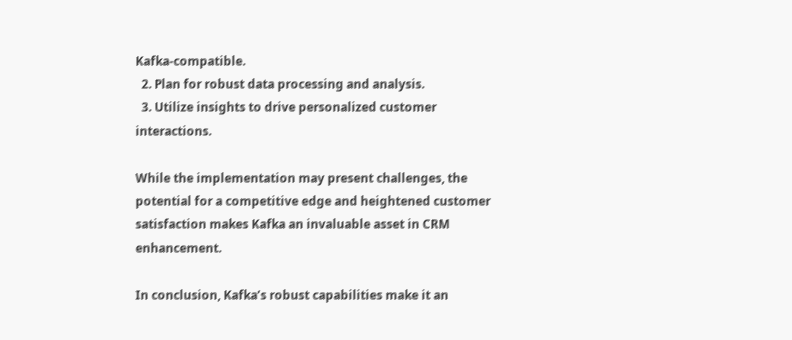Kafka-compatible.
  2. Plan for robust data processing and analysis.
  3. Utilize insights to drive personalized customer interactions.

While the implementation may present challenges, the potential for a competitive edge and heightened customer satisfaction makes Kafka an invaluable asset in CRM enhancement.

In conclusion, Kafka’s robust capabilities make it an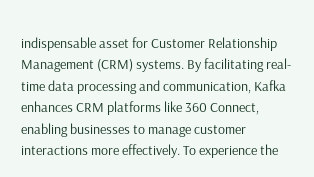indispensable asset for Customer Relationship Management (CRM) systems. By facilitating real-time data processing and communication, Kafka enhances CRM platforms like 360 Connect, enabling businesses to manage customer interactions more effectively. To experience the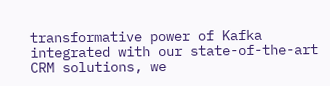transformative power of Kafka integrated with our state-of-the-art CRM solutions, we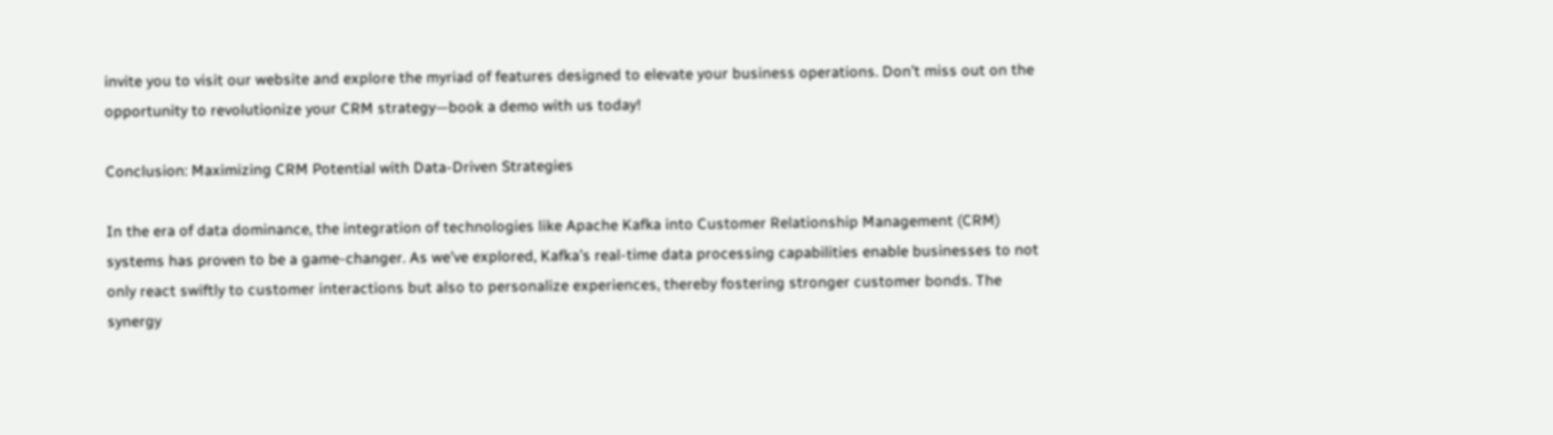invite you to visit our website and explore the myriad of features designed to elevate your business operations. Don’t miss out on the opportunity to revolutionize your CRM strategy—book a demo with us today!

Conclusion: Maximizing CRM Potential with Data-Driven Strategies

In the era of data dominance, the integration of technologies like Apache Kafka into Customer Relationship Management (CRM) systems has proven to be a game-changer. As we’ve explored, Kafka’s real-time data processing capabilities enable businesses to not only react swiftly to customer interactions but also to personalize experiences, thereby fostering stronger customer bonds. The synergy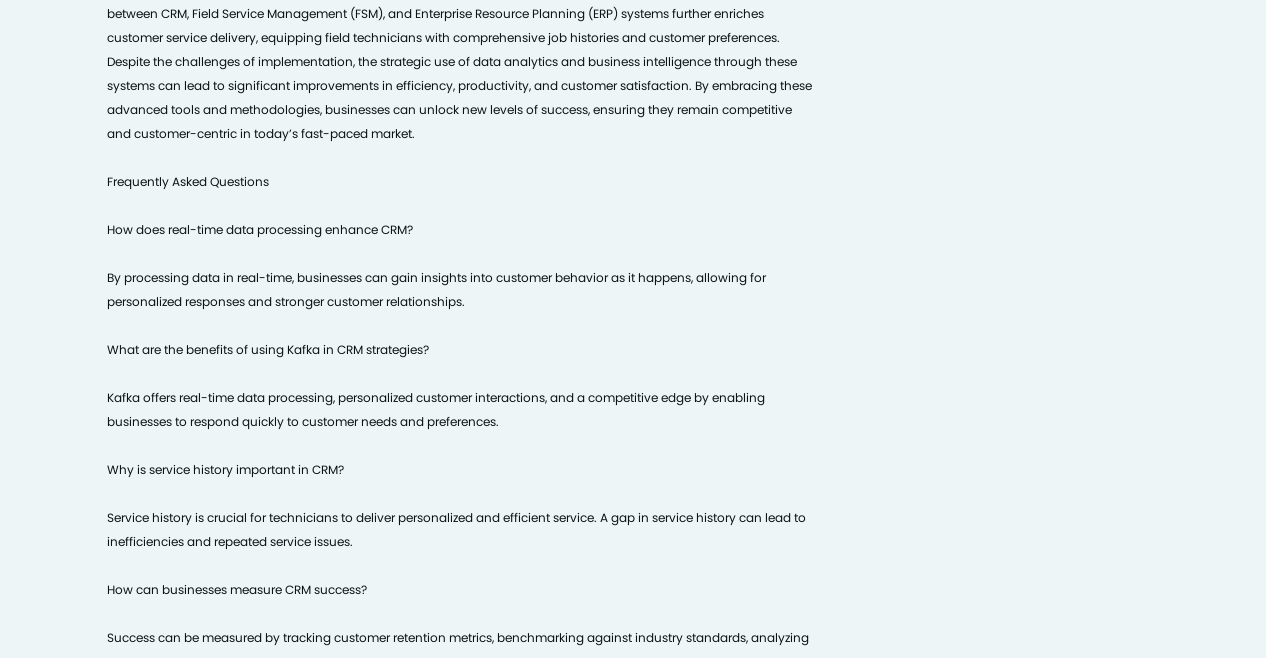between CRM, Field Service Management (FSM), and Enterprise Resource Planning (ERP) systems further enriches customer service delivery, equipping field technicians with comprehensive job histories and customer preferences. Despite the challenges of implementation, the strategic use of data analytics and business intelligence through these systems can lead to significant improvements in efficiency, productivity, and customer satisfaction. By embracing these advanced tools and methodologies, businesses can unlock new levels of success, ensuring they remain competitive and customer-centric in today’s fast-paced market.

Frequently Asked Questions

How does real-time data processing enhance CRM?

By processing data in real-time, businesses can gain insights into customer behavior as it happens, allowing for personalized responses and stronger customer relationships.

What are the benefits of using Kafka in CRM strategies?

Kafka offers real-time data processing, personalized customer interactions, and a competitive edge by enabling businesses to respond quickly to customer needs and preferences.

Why is service history important in CRM?

Service history is crucial for technicians to deliver personalized and efficient service. A gap in service history can lead to inefficiencies and repeated service issues.

How can businesses measure CRM success?

Success can be measured by tracking customer retention metrics, benchmarking against industry standards, analyzing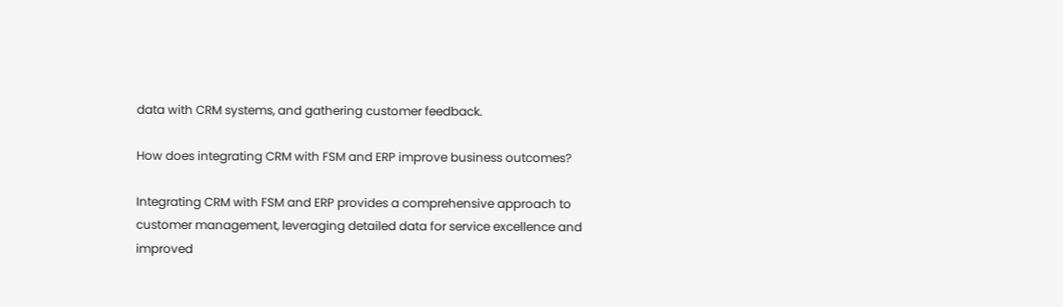data with CRM systems, and gathering customer feedback.

How does integrating CRM with FSM and ERP improve business outcomes?

Integrating CRM with FSM and ERP provides a comprehensive approach to customer management, leveraging detailed data for service excellence and improved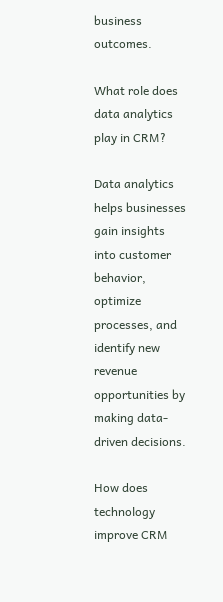business outcomes.

What role does data analytics play in CRM?

Data analytics helps businesses gain insights into customer behavior, optimize processes, and identify new revenue opportunities by making data-driven decisions.

How does technology improve CRM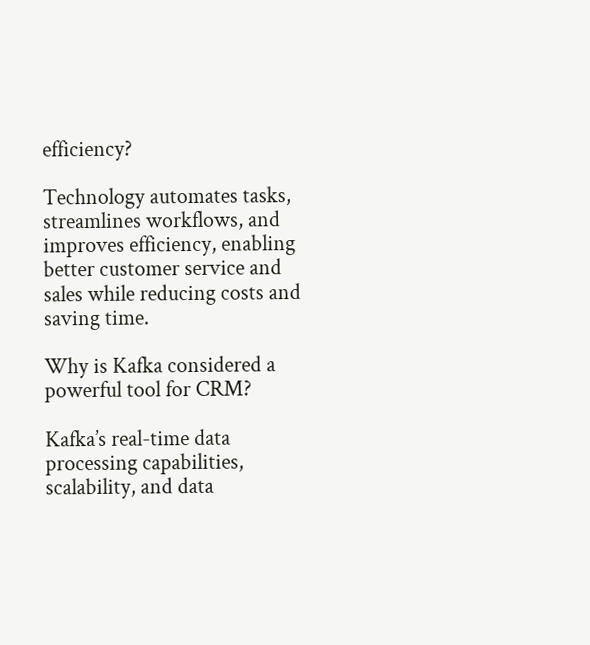efficiency?

Technology automates tasks, streamlines workflows, and improves efficiency, enabling better customer service and sales while reducing costs and saving time.

Why is Kafka considered a powerful tool for CRM?

Kafka’s real-time data processing capabilities, scalability, and data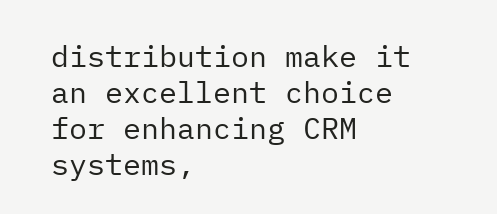distribution make it an excellent choice for enhancing CRM systems,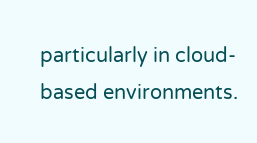particularly in cloud-based environments.